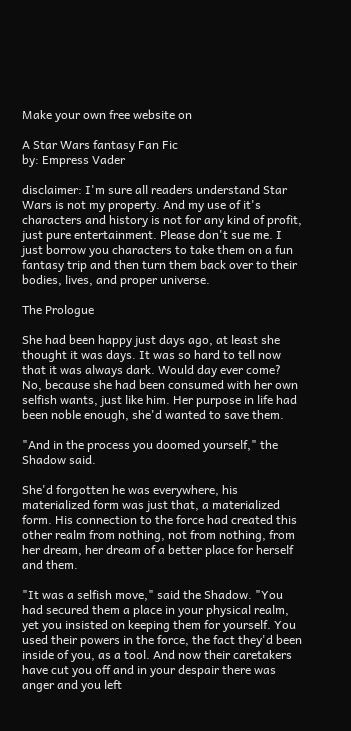Make your own free website on

A Star Wars fantasy Fan Fic
by: Empress Vader

disclaimer: I'm sure all readers understand Star Wars is not my property. And my use of it's characters and history is not for any kind of profit, just pure entertainment. Please don't sue me. I just borrow you characters to take them on a fun fantasy trip and then turn them back over to their bodies, lives, and proper universe.

The Prologue

She had been happy just days ago, at least she thought it was days. It was so hard to tell now that it was always dark. Would day ever come? No, because she had been consumed with her own selfish wants, just like him. Her purpose in life had been noble enough, she'd wanted to save them.

"And in the process you doomed yourself," the Shadow said.

She'd forgotten he was everywhere, his materialized form was just that, a materialized form. His connection to the force had created this other realm from nothing, not from nothing, from her dream, her dream of a better place for herself and them.

"It was a selfish move," said the Shadow. "You had secured them a place in your physical realm, yet you insisted on keeping them for yourself. You used their powers in the force, the fact they'd been inside of you, as a tool. And now their caretakers have cut you off and in your despair there was anger and you left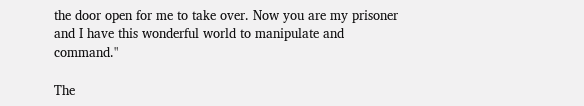the door open for me to take over. Now you are my prisoner and I have this wonderful world to manipulate and command."

The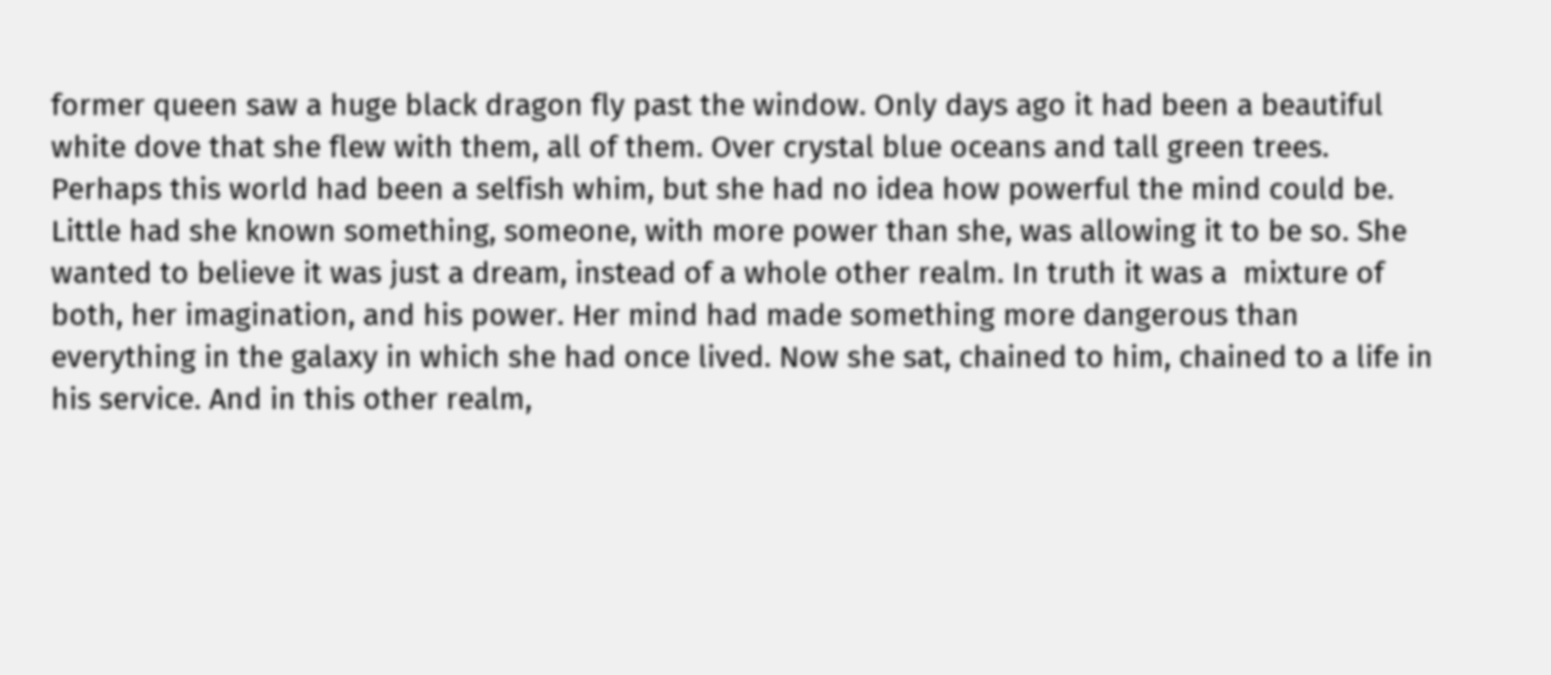former queen saw a huge black dragon fly past the window. Only days ago it had been a beautiful white dove that she flew with them, all of them. Over crystal blue oceans and tall green trees. Perhaps this world had been a selfish whim, but she had no idea how powerful the mind could be. Little had she known something, someone, with more power than she, was allowing it to be so. She wanted to believe it was just a dream, instead of a whole other realm. In truth it was a  mixture of both, her imagination, and his power. Her mind had made something more dangerous than everything in the galaxy in which she had once lived. Now she sat, chained to him, chained to a life in his service. And in this other realm,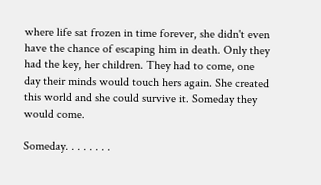where life sat frozen in time forever, she didn't even have the chance of escaping him in death. Only they had the key, her children. They had to come, one day their minds would touch hers again. She created this world and she could survive it. Someday they would come.

Someday. . . . . . . .